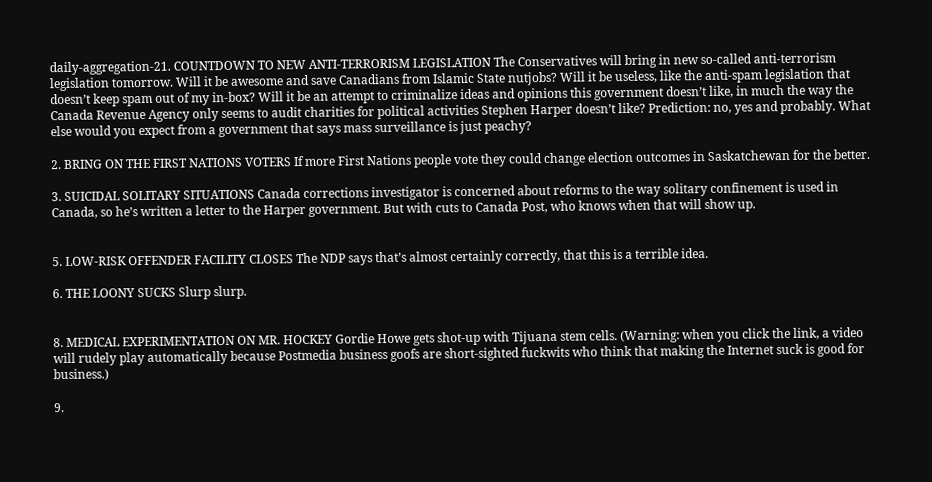daily-aggregation-21. COUNTDOWN TO NEW ANTI-TERRORISM LEGISLATION The Conservatives will bring in new so-called anti-terrorism legislation tomorrow. Will it be awesome and save Canadians from Islamic State nutjobs? Will it be useless, like the anti-spam legislation that doesn’t keep spam out of my in-box? Will it be an attempt to criminalize ideas and opinions this government doesn’t like, in much the way the Canada Revenue Agency only seems to audit charities for political activities Stephen Harper doesn’t like? Prediction: no, yes and probably. What else would you expect from a government that says mass surveillance is just peachy?

2. BRING ON THE FIRST NATIONS VOTERS If more First Nations people vote they could change election outcomes in Saskatchewan for the better.

3. SUICIDAL SOLITARY SITUATIONS Canada corrections investigator is concerned about reforms to the way solitary confinement is used in Canada, so he’s written a letter to the Harper government. But with cuts to Canada Post, who knows when that will show up.


5. LOW-RISK OFFENDER FACILITY CLOSES The NDP says that’s almost certainly correctly, that this is a terrible idea.

6. THE LOONY SUCKS Slurp slurp.


8. MEDICAL EXPERIMENTATION ON MR. HOCKEY Gordie Howe gets shot-up with Tijuana stem cells. (Warning: when you click the link, a video will rudely play automatically because Postmedia business goofs are short-sighted fuckwits who think that making the Internet suck is good for business.)

9.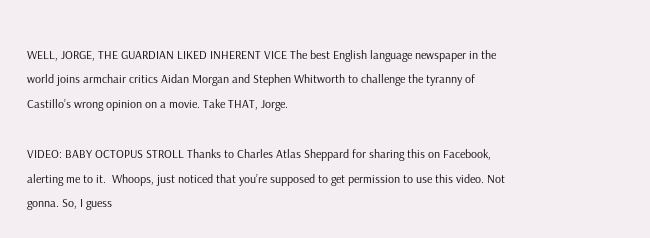WELL, JORGE, THE GUARDIAN LIKED INHERENT VICE The best English language newspaper in the world joins armchair critics Aidan Morgan and Stephen Whitworth to challenge the tyranny of Castillo’s wrong opinion on a movie. Take THAT, Jorge.

VIDEO: BABY OCTOPUS STROLL Thanks to Charles Atlas Sheppard for sharing this on Facebook, alerting me to it.  Whoops, just noticed that you’re supposed to get permission to use this video. Not gonna. So, I guess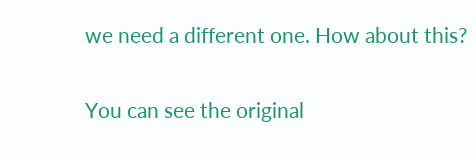we need a different one. How about this?

You can see the original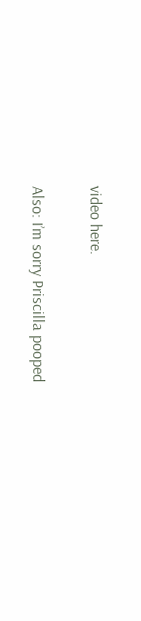video here.

Also: I’m sorry Priscilla pooped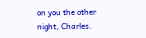on you the other night, Charles.